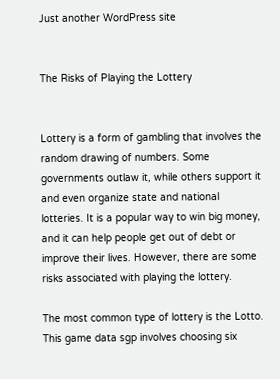Just another WordPress site


The Risks of Playing the Lottery


Lottery is a form of gambling that involves the random drawing of numbers. Some governments outlaw it, while others support it and even organize state and national lotteries. It is a popular way to win big money, and it can help people get out of debt or improve their lives. However, there are some risks associated with playing the lottery.

The most common type of lottery is the Lotto. This game data sgp involves choosing six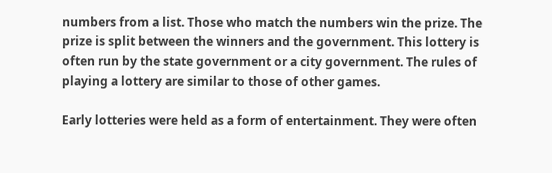numbers from a list. Those who match the numbers win the prize. The prize is split between the winners and the government. This lottery is often run by the state government or a city government. The rules of playing a lottery are similar to those of other games.

Early lotteries were held as a form of entertainment. They were often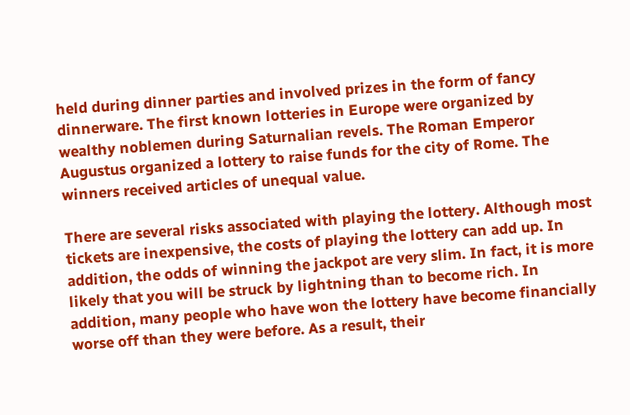held during dinner parties and involved prizes in the form of fancy dinnerware. The first known lotteries in Europe were organized by wealthy noblemen during Saturnalian revels. The Roman Emperor Augustus organized a lottery to raise funds for the city of Rome. The winners received articles of unequal value.

There are several risks associated with playing the lottery. Although most tickets are inexpensive, the costs of playing the lottery can add up. In addition, the odds of winning the jackpot are very slim. In fact, it is more likely that you will be struck by lightning than to become rich. In addition, many people who have won the lottery have become financially worse off than they were before. As a result, their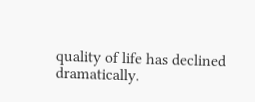quality of life has declined dramatically.